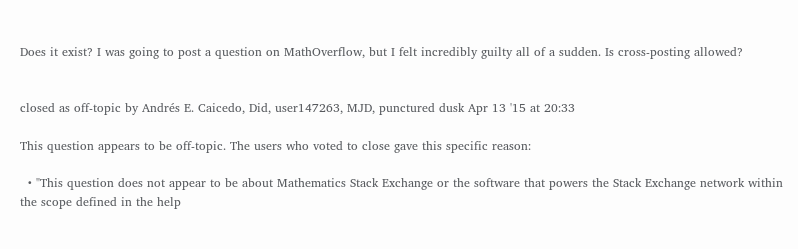Does it exist? I was going to post a question on MathOverflow, but I felt incredibly guilty all of a sudden. Is cross-posting allowed?


closed as off-topic by Andrés E. Caicedo, Did, user147263, MJD, punctured dusk Apr 13 '15 at 20:33

This question appears to be off-topic. The users who voted to close gave this specific reason:

  • "This question does not appear to be about Mathematics Stack Exchange or the software that powers the Stack Exchange network within the scope defined in the help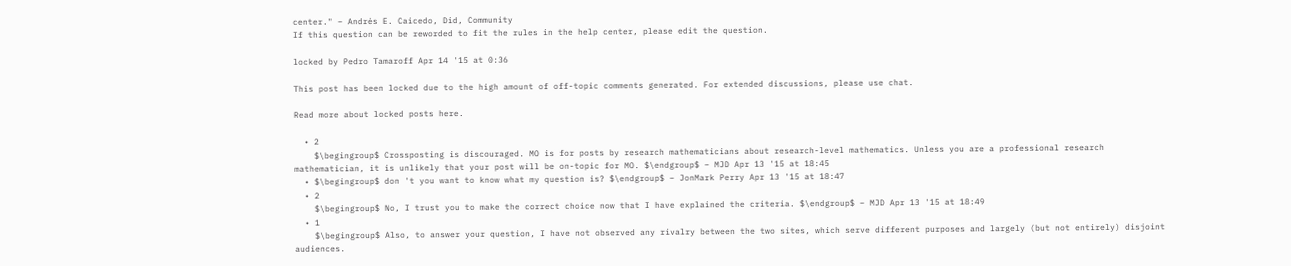center." – Andrés E. Caicedo, Did, Community
If this question can be reworded to fit the rules in the help center, please edit the question.

locked by Pedro Tamaroff Apr 14 '15 at 0:36

This post has been locked due to the high amount of off-topic comments generated. For extended discussions, please use chat.

Read more about locked posts here.

  • 2
    $\begingroup$ Crossposting is discouraged. MO is for posts by research mathematicians about research-level mathematics. Unless you are a professional research mathematician, it is unlikely that your post will be on-topic for MO. $\endgroup$ – MJD Apr 13 '15 at 18:45
  • $\begingroup$ don 't you want to know what my question is? $\endgroup$ – JonMark Perry Apr 13 '15 at 18:47
  • 2
    $\begingroup$ No, I trust you to make the correct choice now that I have explained the criteria. $\endgroup$ – MJD Apr 13 '15 at 18:49
  • 1
    $\begingroup$ Also, to answer your question, I have not observed any rivalry between the two sites, which serve different purposes and largely (but not entirely) disjoint audiences.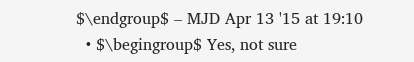$\endgroup$ – MJD Apr 13 '15 at 19:10
  • $\begingroup$ Yes, not sure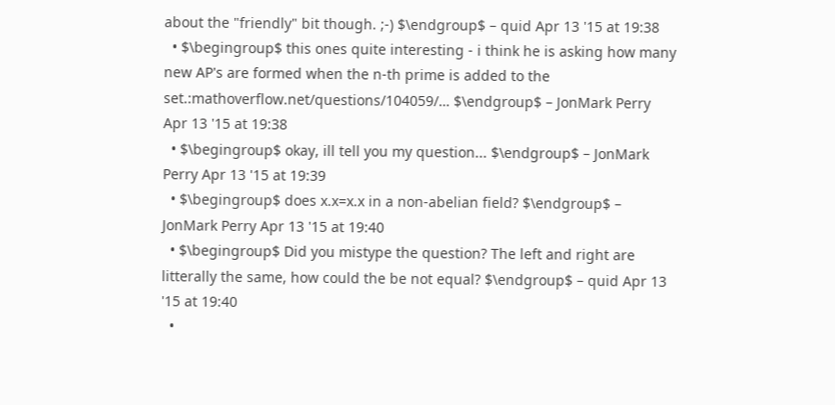about the "friendly" bit though. ;-) $\endgroup$ – quid Apr 13 '15 at 19:38
  • $\begingroup$ this ones quite interesting - i think he is asking how many new AP's are formed when the n-th prime is added to the set.:mathoverflow.net/questions/104059/… $\endgroup$ – JonMark Perry Apr 13 '15 at 19:38
  • $\begingroup$ okay, ill tell you my question... $\endgroup$ – JonMark Perry Apr 13 '15 at 19:39
  • $\begingroup$ does x.x=x.x in a non-abelian field? $\endgroup$ – JonMark Perry Apr 13 '15 at 19:40
  • $\begingroup$ Did you mistype the question? The left and right are litterally the same, how could the be not equal? $\endgroup$ – quid Apr 13 '15 at 19:40
  •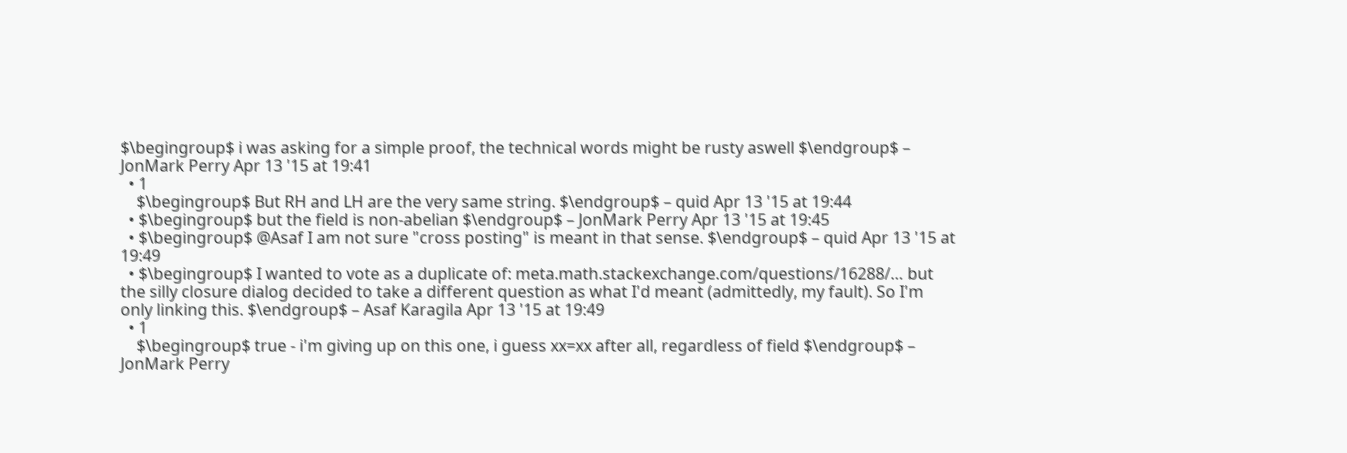$\begingroup$ i was asking for a simple proof, the technical words might be rusty aswell $\endgroup$ – JonMark Perry Apr 13 '15 at 19:41
  • 1
    $\begingroup$ But RH and LH are the very same string. $\endgroup$ – quid Apr 13 '15 at 19:44
  • $\begingroup$ but the field is non-abelian $\endgroup$ – JonMark Perry Apr 13 '15 at 19:45
  • $\begingroup$ @Asaf I am not sure "cross posting" is meant in that sense. $\endgroup$ – quid Apr 13 '15 at 19:49
  • $\begingroup$ I wanted to vote as a duplicate of: meta.math.stackexchange.com/questions/16288/… but the silly closure dialog decided to take a different question as what I'd meant (admittedly, my fault). So I'm only linking this. $\endgroup$ – Asaf Karagila Apr 13 '15 at 19:49
  • 1
    $\begingroup$ true - i'm giving up on this one, i guess xx=xx after all, regardless of field $\endgroup$ – JonMark Perry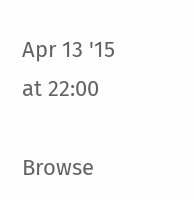Apr 13 '15 at 22:00

Browse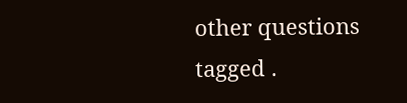other questions tagged .